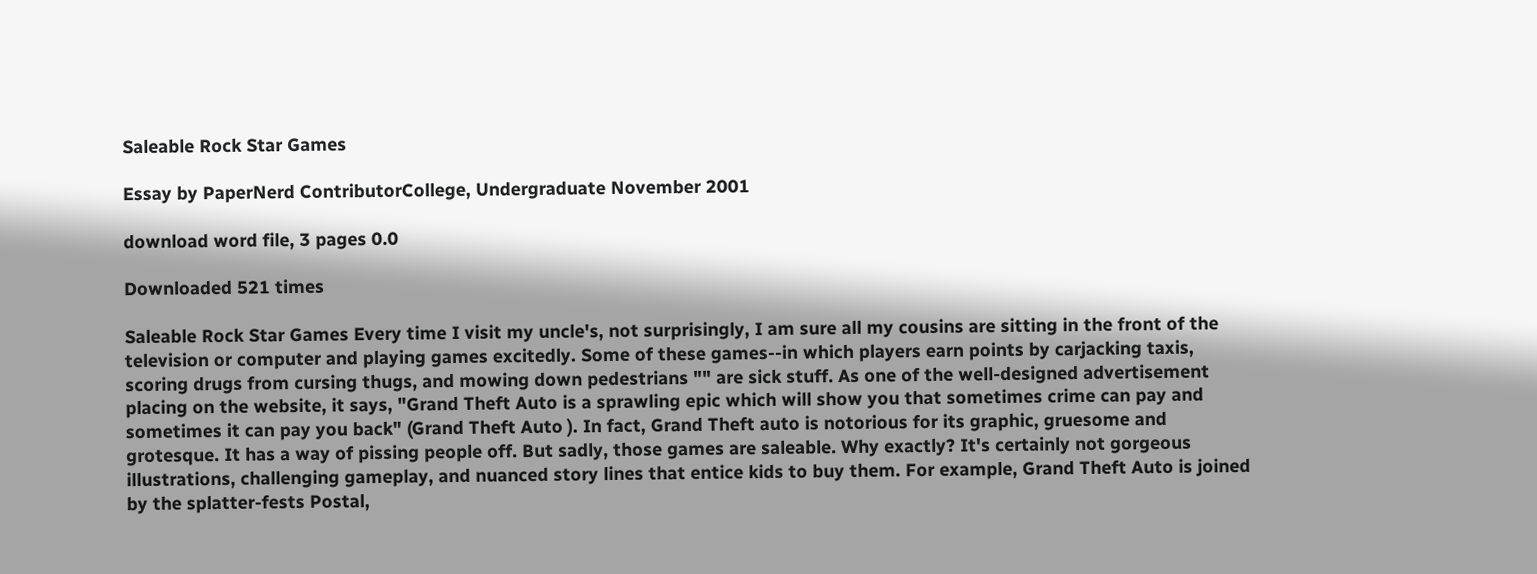Saleable Rock Star Games

Essay by PaperNerd ContributorCollege, Undergraduate November 2001

download word file, 3 pages 0.0

Downloaded 521 times

Saleable Rock Star Games Every time I visit my uncle's, not surprisingly, I am sure all my cousins are sitting in the front of the television or computer and playing games excitedly. Some of these games--in which players earn points by carjacking taxis, scoring drugs from cursing thugs, and mowing down pedestrians "" are sick stuff. As one of the well-designed advertisement placing on the website, it says, "Grand Theft Auto is a sprawling epic which will show you that sometimes crime can pay and sometimes it can pay you back" (Grand Theft Auto ). In fact, Grand Theft auto is notorious for its graphic, gruesome and grotesque. It has a way of pissing people off. But sadly, those games are saleable. Why exactly? It's certainly not gorgeous illustrations, challenging gameplay, and nuanced story lines that entice kids to buy them. For example, Grand Theft Auto is joined by the splatter-fests Postal,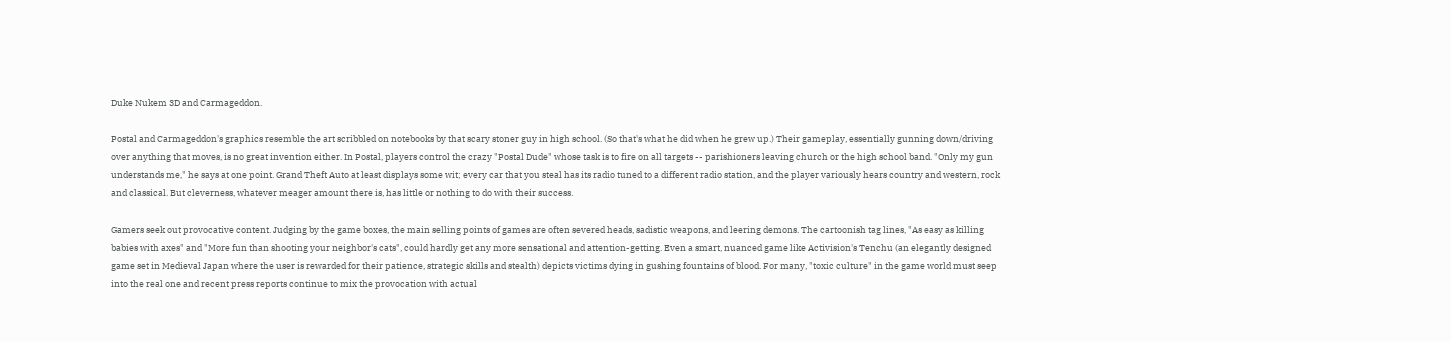Duke Nukem 3D and Carmageddon.

Postal and Carmageddon's graphics resemble the art scribbled on notebooks by that scary stoner guy in high school. (So that's what he did when he grew up.) Their gameplay, essentially gunning down/driving over anything that moves, is no great invention either. In Postal, players control the crazy "Postal Dude" whose task is to fire on all targets -- parishioners leaving church or the high school band. "Only my gun understands me," he says at one point. Grand Theft Auto at least displays some wit; every car that you steal has its radio tuned to a different radio station, and the player variously hears country and western, rock and classical. But cleverness, whatever meager amount there is, has little or nothing to do with their success.

Gamers seek out provocative content. Judging by the game boxes, the main selling points of games are often severed heads, sadistic weapons, and leering demons. The cartoonish tag lines, "As easy as killing babies with axes" and "More fun than shooting your neighbor's cats", could hardly get any more sensational and attention-getting. Even a smart, nuanced game like Activision's Tenchu (an elegantly designed game set in Medieval Japan where the user is rewarded for their patience, strategic skills and stealth) depicts victims dying in gushing fountains of blood. For many, "toxic culture" in the game world must seep into the real one and recent press reports continue to mix the provocation with actual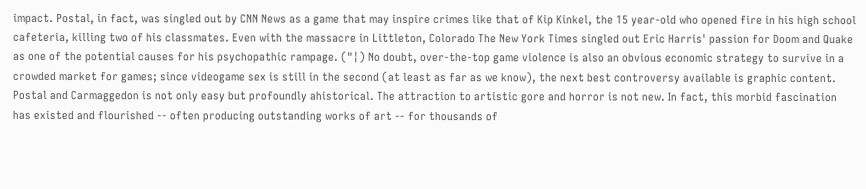impact. Postal, in fact, was singled out by CNN News as a game that may inspire crimes like that of Kip Kinkel, the 15 year-old who opened fire in his high school cafeteria, killing two of his classmates. Even with the massacre in Littleton, Colorado The New York Times singled out Eric Harris' passion for Doom and Quake as one of the potential causes for his psychopathic rampage. ("¦) No doubt, over-the-top game violence is also an obvious economic strategy to survive in a crowded market for games; since videogame sex is still in the second (at least as far as we know), the next best controversy available is graphic content. Postal and Carmaggedon is not only easy but profoundly ahistorical. The attraction to artistic gore and horror is not new. In fact, this morbid fascination has existed and flourished -- often producing outstanding works of art -- for thousands of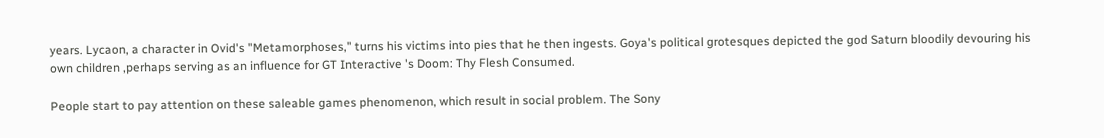years. Lycaon, a character in Ovid's "Metamorphoses," turns his victims into pies that he then ingests. Goya's political grotesques depicted the god Saturn bloodily devouring his own children ,perhaps serving as an influence for GT Interactive 's Doom: Thy Flesh Consumed.

People start to pay attention on these saleable games phenomenon, which result in social problem. The Sony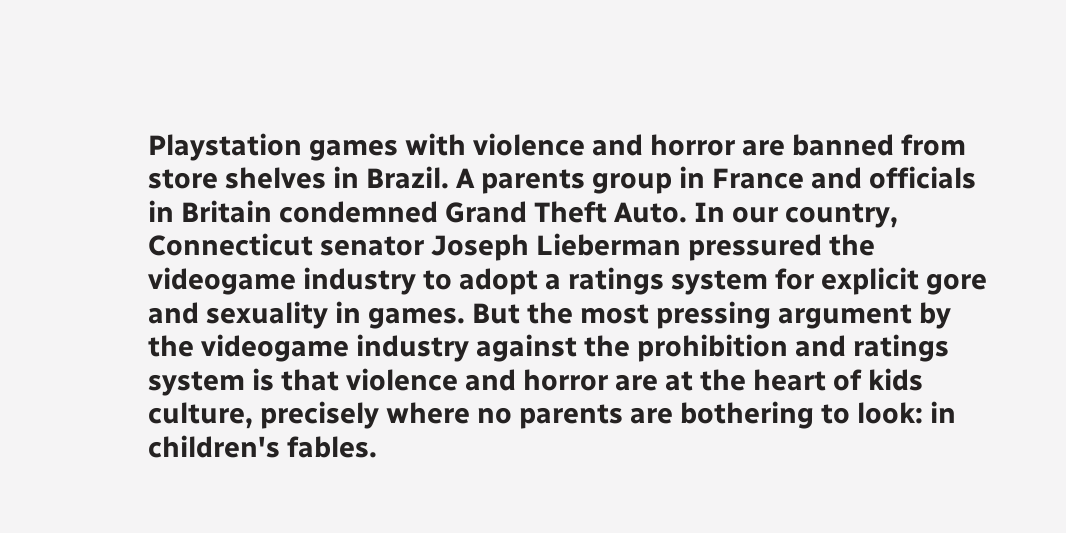Playstation games with violence and horror are banned from store shelves in Brazil. A parents group in France and officials in Britain condemned Grand Theft Auto. In our country, Connecticut senator Joseph Lieberman pressured the videogame industry to adopt a ratings system for explicit gore and sexuality in games. But the most pressing argument by the videogame industry against the prohibition and ratings system is that violence and horror are at the heart of kids culture, precisely where no parents are bothering to look: in children's fables.